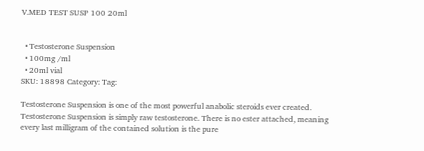V.MED TEST SUSP 100 20ml


  • Testosterone Suspension
  • 100mg /ml
  • 20ml vial
SKU: 18898 Category: Tag:

Testosterone Suspension is one of the most powerful anabolic steroids ever created. Testosterone Suspension is simply raw testosterone. There is no ester attached, meaning every last milligram of the contained solution is the pure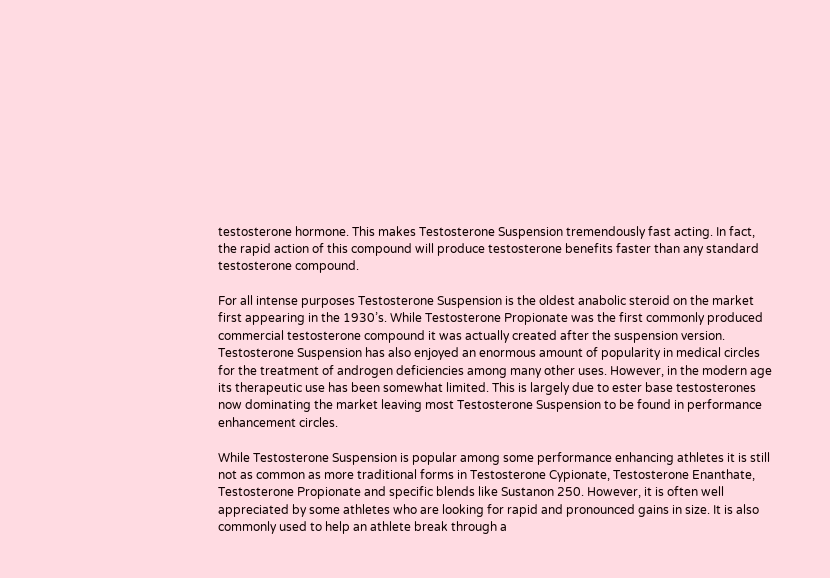testosterone hormone. This makes Testosterone Suspension tremendously fast acting. In fact, the rapid action of this compound will produce testosterone benefits faster than any standard testosterone compound.

For all intense purposes Testosterone Suspension is the oldest anabolic steroid on the market first appearing in the 1930’s. While Testosterone Propionate was the first commonly produced commercial testosterone compound it was actually created after the suspension version. Testosterone Suspension has also enjoyed an enormous amount of popularity in medical circles for the treatment of androgen deficiencies among many other uses. However, in the modern age its therapeutic use has been somewhat limited. This is largely due to ester base testosterones now dominating the market leaving most Testosterone Suspension to be found in performance enhancement circles.

While Testosterone Suspension is popular among some performance enhancing athletes it is still not as common as more traditional forms in Testosterone Cypionate, Testosterone Enanthate, Testosterone Propionate and specific blends like Sustanon 250. However, it is often well appreciated by some athletes who are looking for rapid and pronounced gains in size. It is also commonly used to help an athlete break through a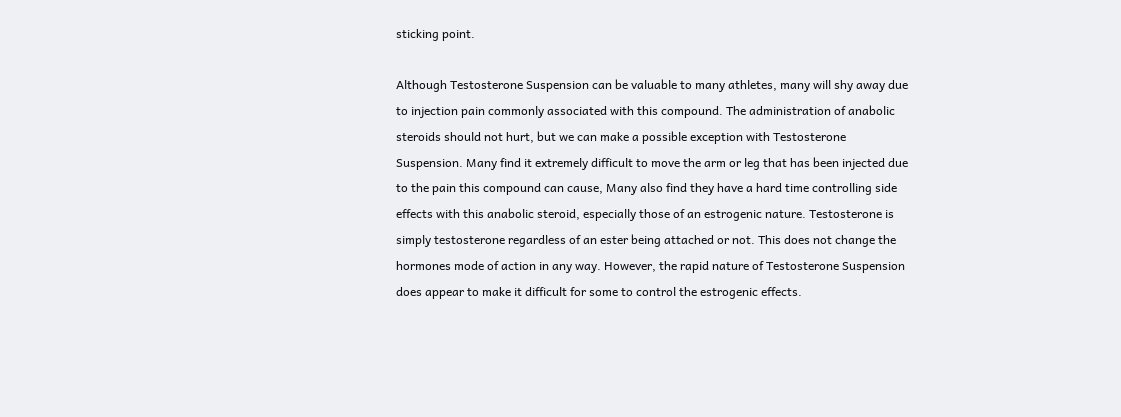sticking point.

Although Testosterone Suspension can be valuable to many athletes, many will shy away due to injection pain commonly associated with this compound. The administration of anabolic steroids should not hurt, but we can make a possible exception with Testosterone Suspension. Many find it extremely difficult to move the arm or leg that has been injected due to the pain this compound can cause, Many also find they have a hard time controlling side effects with this anabolic steroid, especially those of an estrogenic nature. Testosterone is simply testosterone regardless of an ester being attached or not. This does not change the hormones mode of action in any way. However, the rapid nature of Testosterone Suspension does appear to make it difficult for some to control the estrogenic effects.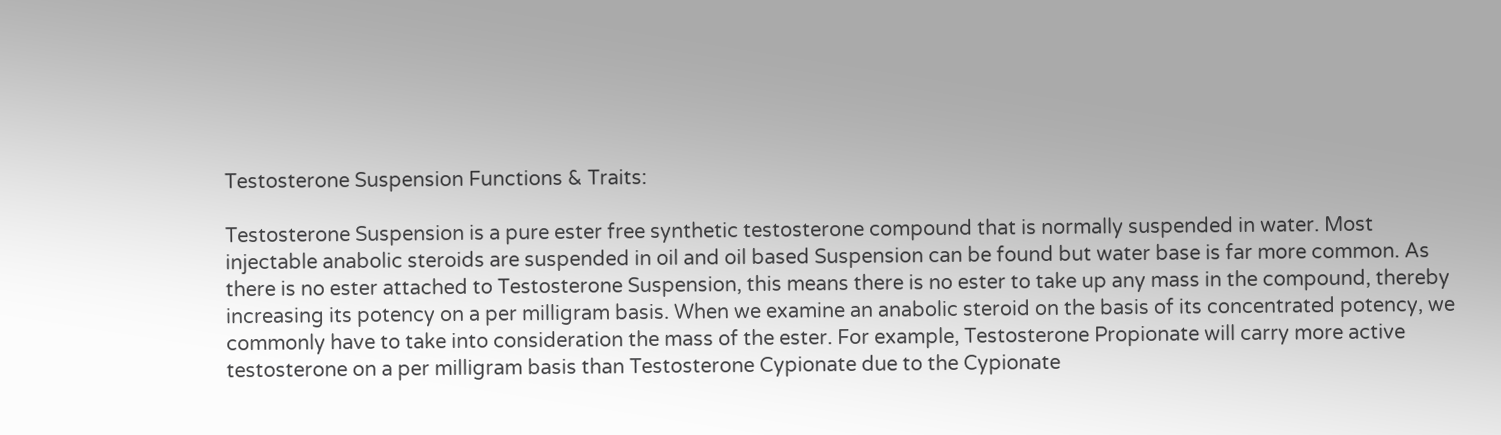Testosterone Suspension Functions & Traits:

Testosterone Suspension is a pure ester free synthetic testosterone compound that is normally suspended in water. Most injectable anabolic steroids are suspended in oil and oil based Suspension can be found but water base is far more common. As there is no ester attached to Testosterone Suspension, this means there is no ester to take up any mass in the compound, thereby increasing its potency on a per milligram basis. When we examine an anabolic steroid on the basis of its concentrated potency, we commonly have to take into consideration the mass of the ester. For example, Testosterone Propionate will carry more active testosterone on a per milligram basis than Testosterone Cypionate due to the Cypionate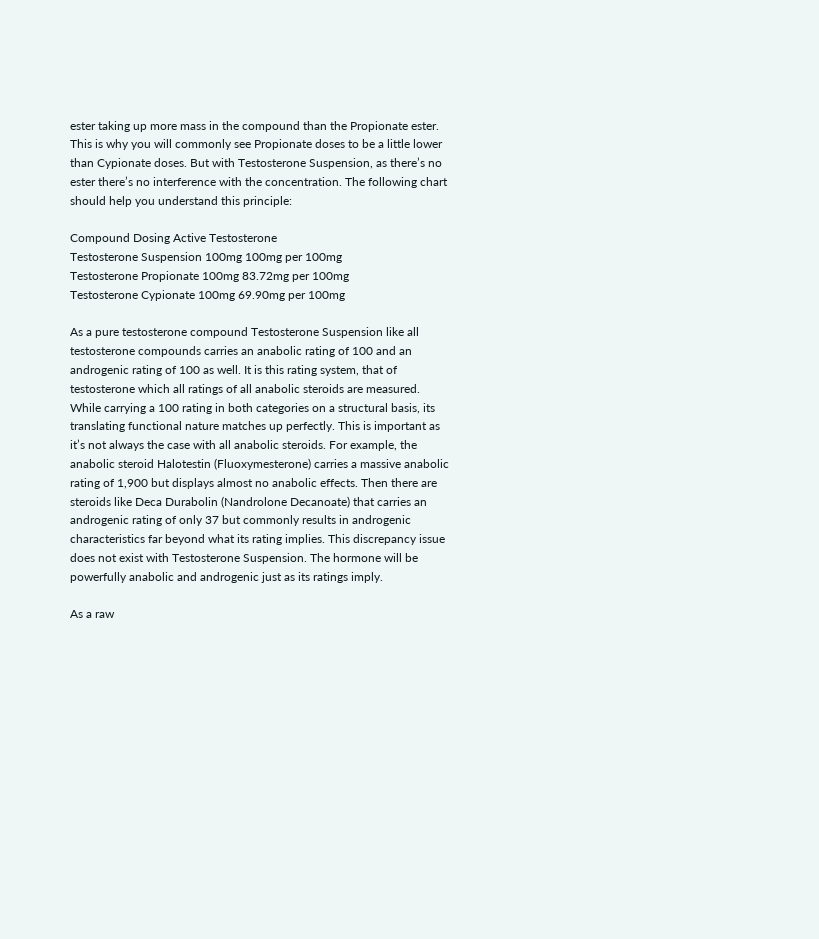ester taking up more mass in the compound than the Propionate ester. This is why you will commonly see Propionate doses to be a little lower than Cypionate doses. But with Testosterone Suspension, as there’s no ester there’s no interference with the concentration. The following chart should help you understand this principle:

Compound Dosing Active Testosterone
Testosterone Suspension 100mg 100mg per 100mg
Testosterone Propionate 100mg 83.72mg per 100mg
Testosterone Cypionate 100mg 69.90mg per 100mg

As a pure testosterone compound Testosterone Suspension like all testosterone compounds carries an anabolic rating of 100 and an androgenic rating of 100 as well. It is this rating system, that of testosterone which all ratings of all anabolic steroids are measured. While carrying a 100 rating in both categories on a structural basis, its translating functional nature matches up perfectly. This is important as it’s not always the case with all anabolic steroids. For example, the anabolic steroid Halotestin (Fluoxymesterone) carries a massive anabolic rating of 1,900 but displays almost no anabolic effects. Then there are steroids like Deca Durabolin (Nandrolone Decanoate) that carries an androgenic rating of only 37 but commonly results in androgenic characteristics far beyond what its rating implies. This discrepancy issue does not exist with Testosterone Suspension. The hormone will be powerfully anabolic and androgenic just as its ratings imply.

As a raw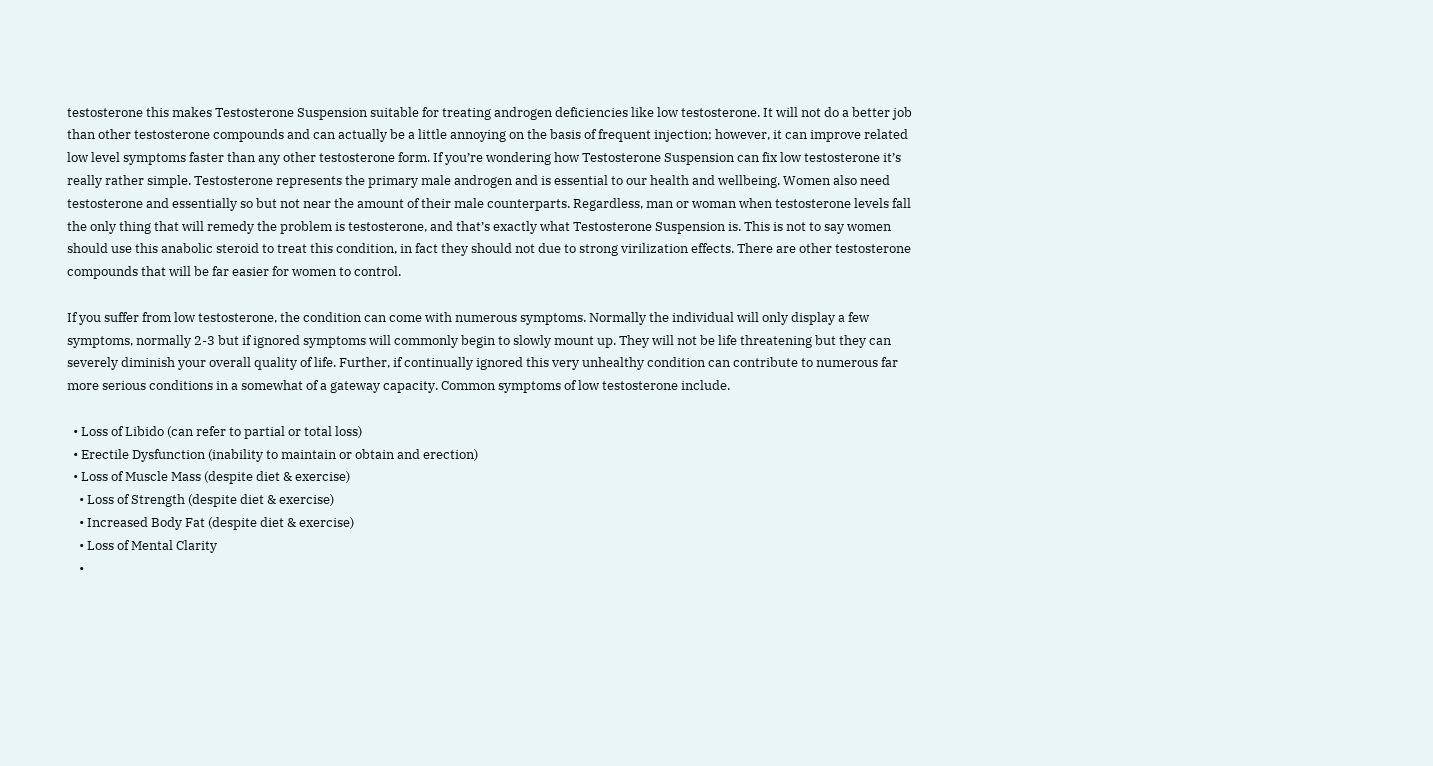testosterone this makes Testosterone Suspension suitable for treating androgen deficiencies like low testosterone. It will not do a better job than other testosterone compounds and can actually be a little annoying on the basis of frequent injection; however, it can improve related low level symptoms faster than any other testosterone form. If you’re wondering how Testosterone Suspension can fix low testosterone it’s really rather simple. Testosterone represents the primary male androgen and is essential to our health and wellbeing. Women also need testosterone and essentially so but not near the amount of their male counterparts. Regardless, man or woman when testosterone levels fall the only thing that will remedy the problem is testosterone, and that’s exactly what Testosterone Suspension is. This is not to say women should use this anabolic steroid to treat this condition, in fact they should not due to strong virilization effects. There are other testosterone compounds that will be far easier for women to control.

If you suffer from low testosterone, the condition can come with numerous symptoms. Normally the individual will only display a few symptoms, normally 2-3 but if ignored symptoms will commonly begin to slowly mount up. They will not be life threatening but they can severely diminish your overall quality of life. Further, if continually ignored this very unhealthy condition can contribute to numerous far more serious conditions in a somewhat of a gateway capacity. Common symptoms of low testosterone include.

  • Loss of Libido (can refer to partial or total loss)
  • Erectile Dysfunction (inability to maintain or obtain and erection)
  • Loss of Muscle Mass (despite diet & exercise)
    • Loss of Strength (despite diet & exercise)
    • Increased Body Fat (despite diet & exercise)
    • Loss of Mental Clarity
    •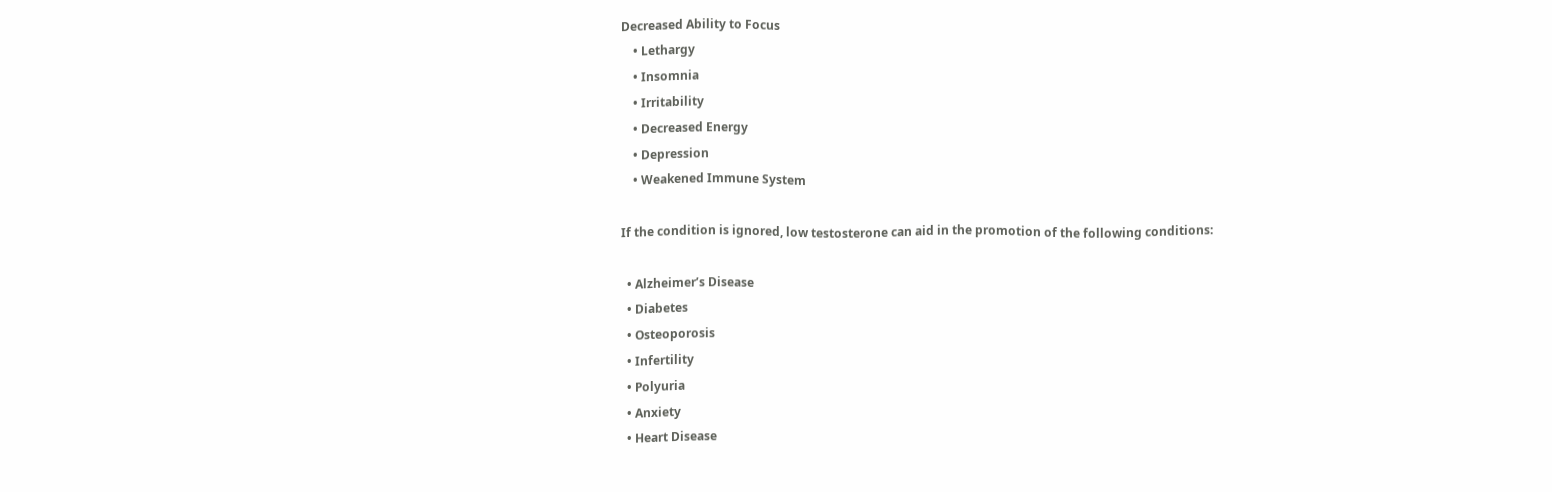Decreased Ability to Focus
    • Lethargy
    • Insomnia
    • Irritability
    • Decreased Energy
    • Depression
    • Weakened Immune System

If the condition is ignored, low testosterone can aid in the promotion of the following conditions:

  • Alzheimer’s Disease
  • Diabetes
  • Osteoporosis
  • Infertility
  • Polyuria
  • Anxiety
  • Heart Disease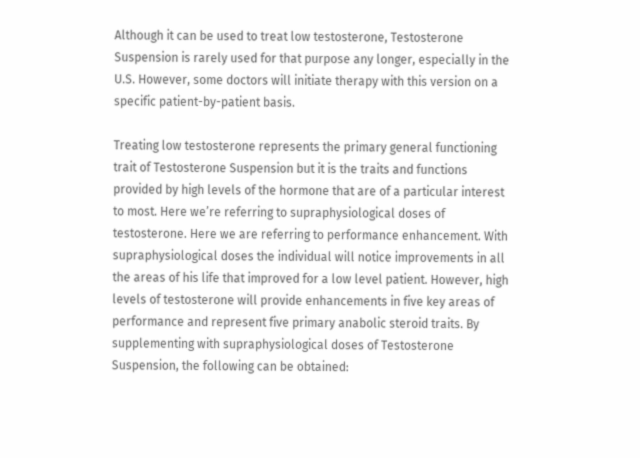Although it can be used to treat low testosterone, Testosterone Suspension is rarely used for that purpose any longer, especially in the U.S. However, some doctors will initiate therapy with this version on a specific patient-by-patient basis.

Treating low testosterone represents the primary general functioning trait of Testosterone Suspension but it is the traits and functions provided by high levels of the hormone that are of a particular interest to most. Here we’re referring to supraphysiological doses of testosterone. Here we are referring to performance enhancement. With supraphysiological doses the individual will notice improvements in all the areas of his life that improved for a low level patient. However, high levels of testosterone will provide enhancements in five key areas of performance and represent five primary anabolic steroid traits. By supplementing with supraphysiological doses of Testosterone Suspension, the following can be obtained: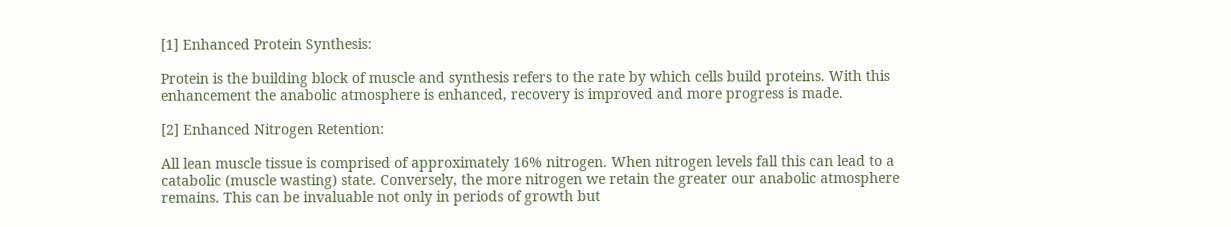[1] Enhanced Protein Synthesis:

Protein is the building block of muscle and synthesis refers to the rate by which cells build proteins. With this enhancement the anabolic atmosphere is enhanced, recovery is improved and more progress is made.

[2] Enhanced Nitrogen Retention:

All lean muscle tissue is comprised of approximately 16% nitrogen. When nitrogen levels fall this can lead to a catabolic (muscle wasting) state. Conversely, the more nitrogen we retain the greater our anabolic atmosphere remains. This can be invaluable not only in periods of growth but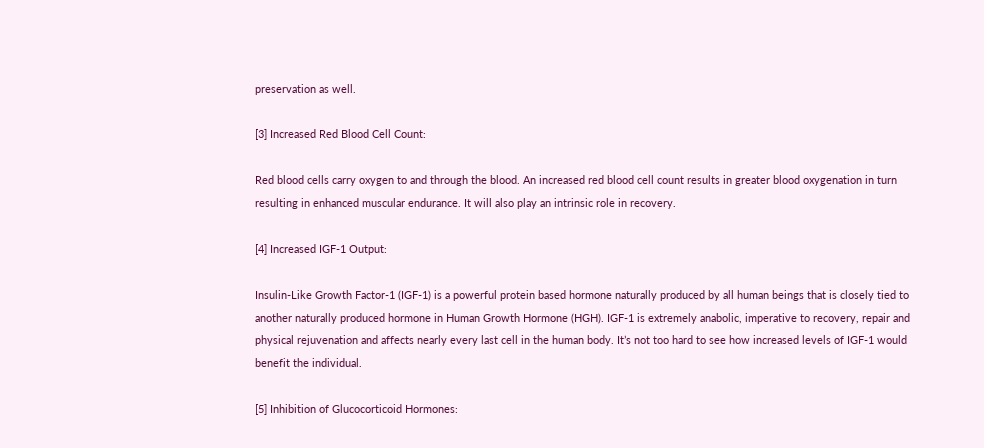preservation as well.

[3] Increased Red Blood Cell Count:

Red blood cells carry oxygen to and through the blood. An increased red blood cell count results in greater blood oxygenation in turn resulting in enhanced muscular endurance. It will also play an intrinsic role in recovery.

[4] Increased IGF-1 Output:

Insulin-Like Growth Factor-1 (IGF-1) is a powerful protein based hormone naturally produced by all human beings that is closely tied to another naturally produced hormone in Human Growth Hormone (HGH). IGF-1 is extremely anabolic, imperative to recovery, repair and physical rejuvenation and affects nearly every last cell in the human body. It’s not too hard to see how increased levels of IGF-1 would benefit the individual.

[5] Inhibition of Glucocorticoid Hormones: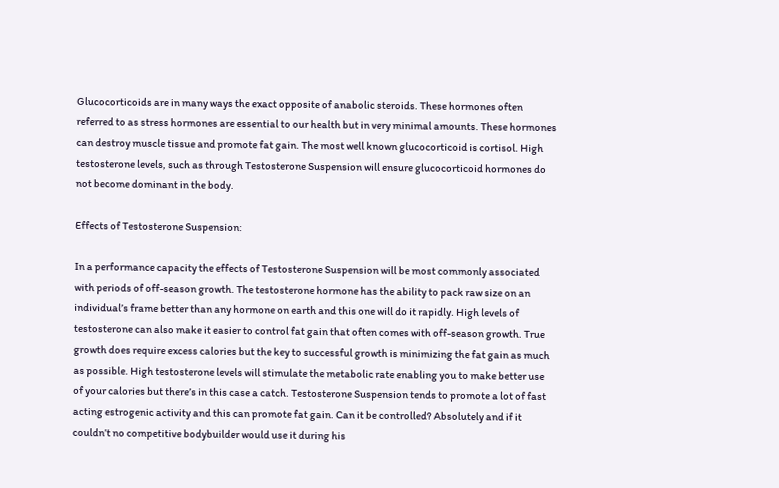Glucocorticoids are in many ways the exact opposite of anabolic steroids. These hormones often referred to as stress hormones are essential to our health but in very minimal amounts. These hormones can destroy muscle tissue and promote fat gain. The most well known glucocorticoid is cortisol. High testosterone levels, such as through Testosterone Suspension will ensure glucocorticoid hormones do not become dominant in the body.

Effects of Testosterone Suspension:

In a performance capacity the effects of Testosterone Suspension will be most commonly associated with periods of off-season growth. The testosterone hormone has the ability to pack raw size on an individual’s frame better than any hormone on earth and this one will do it rapidly. High levels of testosterone can also make it easier to control fat gain that often comes with off-season growth. True growth does require excess calories but the key to successful growth is minimizing the fat gain as much as possible. High testosterone levels will stimulate the metabolic rate enabling you to make better use of your calories but there’s in this case a catch. Testosterone Suspension tends to promote a lot of fast acting estrogenic activity and this can promote fat gain. Can it be controlled? Absolutely and if it couldn’t no competitive bodybuilder would use it during his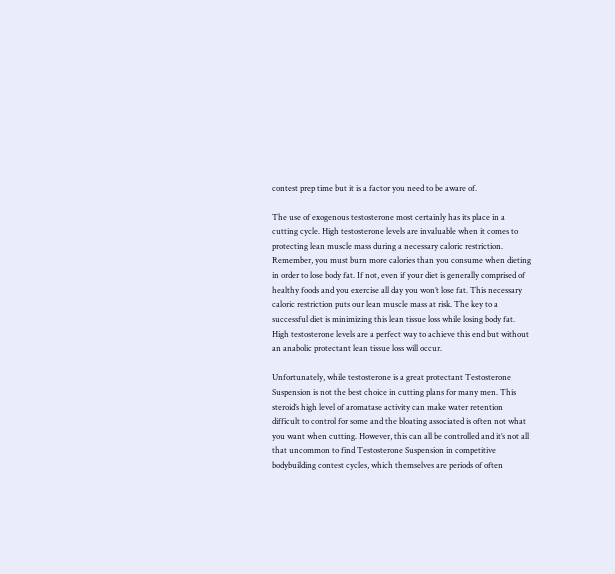contest prep time but it is a factor you need to be aware of.

The use of exogenous testosterone most certainly has its place in a cutting cycle. High testosterone levels are invaluable when it comes to protecting lean muscle mass during a necessary caloric restriction. Remember, you must burn more calories than you consume when dieting in order to lose body fat. If not, even if your diet is generally comprised of healthy foods and you exercise all day you won’t lose fat. This necessary caloric restriction puts our lean muscle mass at risk. The key to a successful diet is minimizing this lean tissue loss while losing body fat. High testosterone levels are a perfect way to achieve this end but without an anabolic protectant lean tissue loss will occur.

Unfortunately, while testosterone is a great protectant Testosterone Suspension is not the best choice in cutting plans for many men. This steroid’s high level of aromatase activity can make water retention difficult to control for some and the bloating associated is often not what you want when cutting. However, this can all be controlled and it’s not all that uncommon to find Testosterone Suspension in competitive bodybuilding contest cycles, which themselves are periods of often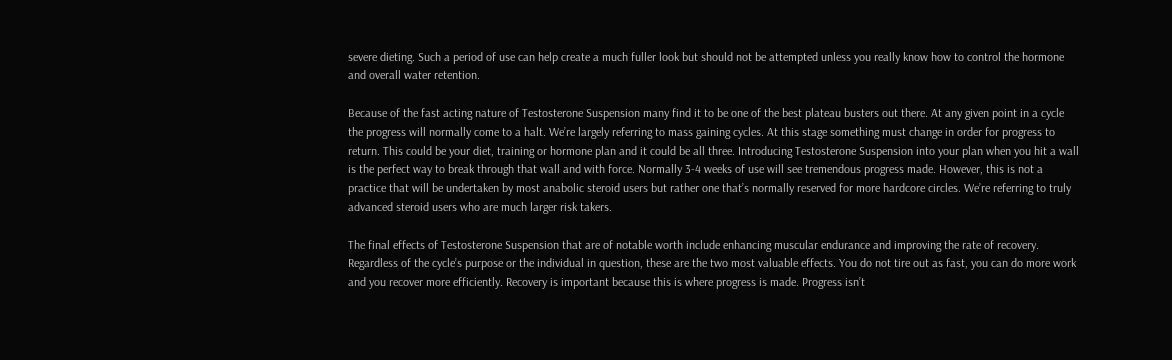severe dieting. Such a period of use can help create a much fuller look but should not be attempted unless you really know how to control the hormone and overall water retention.

Because of the fast acting nature of Testosterone Suspension many find it to be one of the best plateau busters out there. At any given point in a cycle the progress will normally come to a halt. We’re largely referring to mass gaining cycles. At this stage something must change in order for progress to return. This could be your diet, training or hormone plan and it could be all three. Introducing Testosterone Suspension into your plan when you hit a wall is the perfect way to break through that wall and with force. Normally 3-4 weeks of use will see tremendous progress made. However, this is not a practice that will be undertaken by most anabolic steroid users but rather one that’s normally reserved for more hardcore circles. We’re referring to truly advanced steroid users who are much larger risk takers.

The final effects of Testosterone Suspension that are of notable worth include enhancing muscular endurance and improving the rate of recovery. Regardless of the cycle’s purpose or the individual in question, these are the two most valuable effects. You do not tire out as fast, you can do more work and you recover more efficiently. Recovery is important because this is where progress is made. Progress isn’t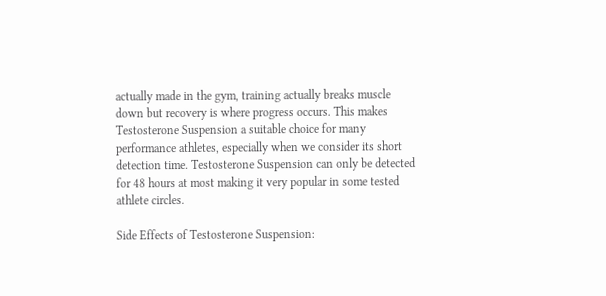actually made in the gym, training actually breaks muscle down but recovery is where progress occurs. This makes Testosterone Suspension a suitable choice for many performance athletes, especially when we consider its short detection time. Testosterone Suspension can only be detected for 48 hours at most making it very popular in some tested athlete circles.

Side Effects of Testosterone Suspension: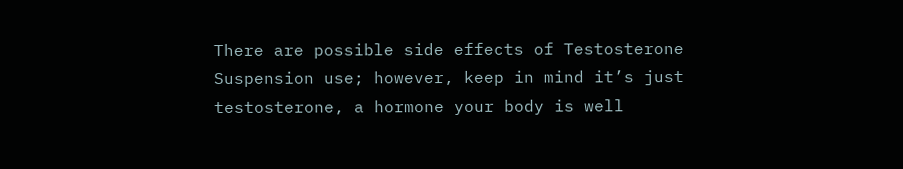There are possible side effects of Testosterone Suspension use; however, keep in mind it’s just testosterone, a hormone your body is well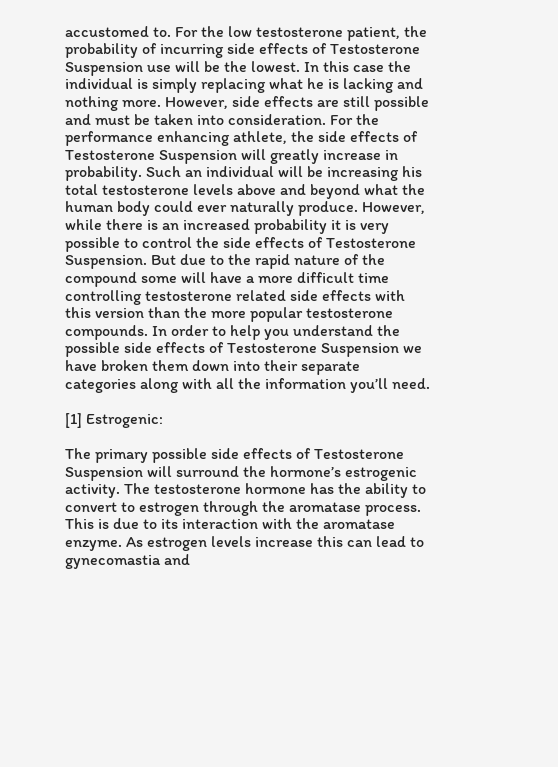accustomed to. For the low testosterone patient, the probability of incurring side effects of Testosterone Suspension use will be the lowest. In this case the individual is simply replacing what he is lacking and nothing more. However, side effects are still possible and must be taken into consideration. For the performance enhancing athlete, the side effects of Testosterone Suspension will greatly increase in probability. Such an individual will be increasing his total testosterone levels above and beyond what the human body could ever naturally produce. However, while there is an increased probability it is very possible to control the side effects of Testosterone Suspension. But due to the rapid nature of the compound some will have a more difficult time controlling testosterone related side effects with this version than the more popular testosterone compounds. In order to help you understand the possible side effects of Testosterone Suspension we have broken them down into their separate categories along with all the information you’ll need.

[1] Estrogenic:

The primary possible side effects of Testosterone Suspension will surround the hormone’s estrogenic activity. The testosterone hormone has the ability to convert to estrogen through the aromatase process. This is due to its interaction with the aromatase enzyme. As estrogen levels increase this can lead to gynecomastia and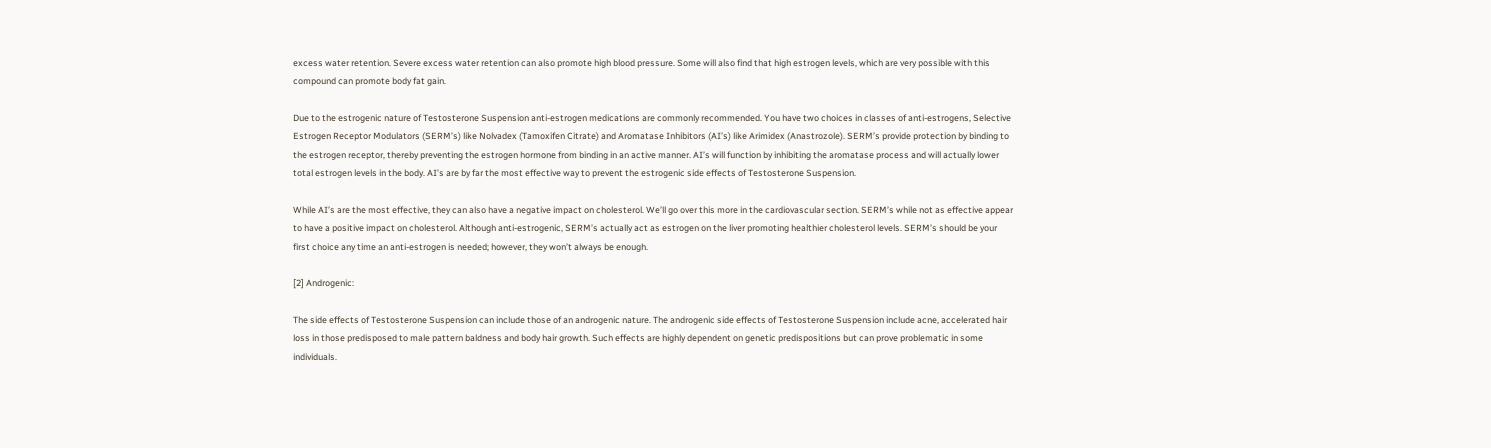excess water retention. Severe excess water retention can also promote high blood pressure. Some will also find that high estrogen levels, which are very possible with this compound can promote body fat gain.

Due to the estrogenic nature of Testosterone Suspension anti-estrogen medications are commonly recommended. You have two choices in classes of anti-estrogens, Selective Estrogen Receptor Modulators (SERM’s) like Nolvadex (Tamoxifen Citrate) and Aromatase Inhibitors (AI’s) like Arimidex (Anastrozole). SERM’s provide protection by binding to the estrogen receptor, thereby preventing the estrogen hormone from binding in an active manner. AI’s will function by inhibiting the aromatase process and will actually lower total estrogen levels in the body. AI’s are by far the most effective way to prevent the estrogenic side effects of Testosterone Suspension.

While AI’s are the most effective, they can also have a negative impact on cholesterol. We’ll go over this more in the cardiovascular section. SERM’s while not as effective appear to have a positive impact on cholesterol. Although anti-estrogenic, SERM’s actually act as estrogen on the liver promoting healthier cholesterol levels. SERM’s should be your first choice any time an anti-estrogen is needed; however, they won’t always be enough.

[2] Androgenic:

The side effects of Testosterone Suspension can include those of an androgenic nature. The androgenic side effects of Testosterone Suspension include acne, accelerated hair loss in those predisposed to male pattern baldness and body hair growth. Such effects are highly dependent on genetic predispositions but can prove problematic in some individuals.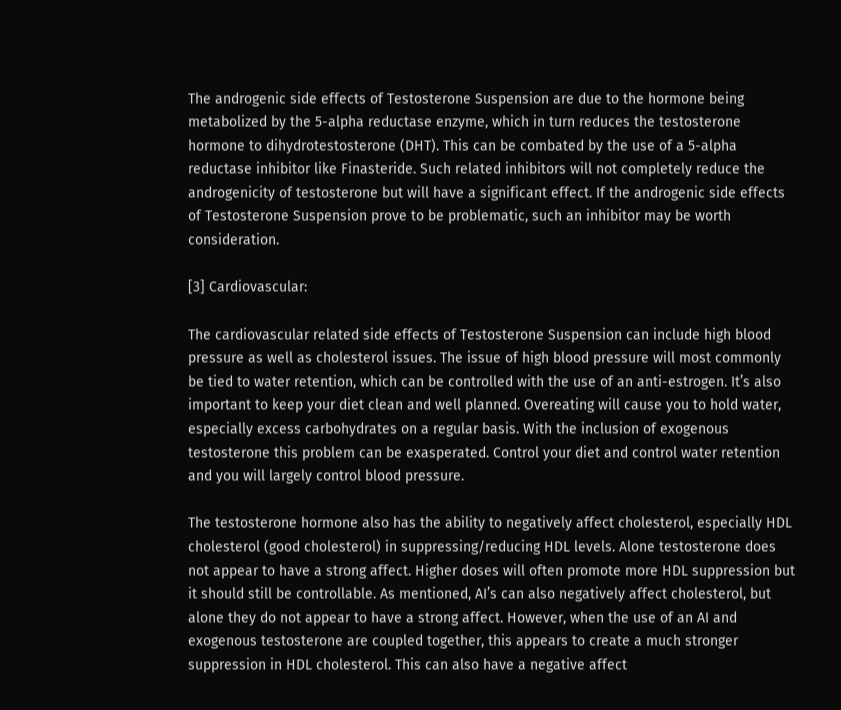The androgenic side effects of Testosterone Suspension are due to the hormone being metabolized by the 5-alpha reductase enzyme, which in turn reduces the testosterone hormone to dihydrotestosterone (DHT). This can be combated by the use of a 5-alpha reductase inhibitor like Finasteride. Such related inhibitors will not completely reduce the androgenicity of testosterone but will have a significant effect. If the androgenic side effects of Testosterone Suspension prove to be problematic, such an inhibitor may be worth consideration.

[3] Cardiovascular:

The cardiovascular related side effects of Testosterone Suspension can include high blood pressure as well as cholesterol issues. The issue of high blood pressure will most commonly be tied to water retention, which can be controlled with the use of an anti-estrogen. It’s also important to keep your diet clean and well planned. Overeating will cause you to hold water, especially excess carbohydrates on a regular basis. With the inclusion of exogenous testosterone this problem can be exasperated. Control your diet and control water retention and you will largely control blood pressure.

The testosterone hormone also has the ability to negatively affect cholesterol, especially HDL cholesterol (good cholesterol) in suppressing/reducing HDL levels. Alone testosterone does not appear to have a strong affect. Higher doses will often promote more HDL suppression but it should still be controllable. As mentioned, AI’s can also negatively affect cholesterol, but alone they do not appear to have a strong affect. However, when the use of an AI and exogenous testosterone are coupled together, this appears to create a much stronger suppression in HDL cholesterol. This can also have a negative affect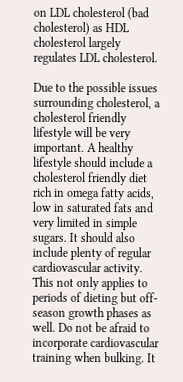on LDL cholesterol (bad cholesterol) as HDL cholesterol largely regulates LDL cholesterol.

Due to the possible issues surrounding cholesterol, a cholesterol friendly lifestyle will be very important. A healthy lifestyle should include a cholesterol friendly diet rich in omega fatty acids, low in saturated fats and very limited in simple sugars. It should also include plenty of regular cardiovascular activity. This not only applies to periods of dieting but off-season growth phases as well. Do not be afraid to incorporate cardiovascular training when bulking. It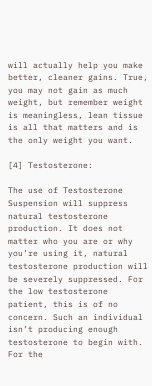will actually help you make better, cleaner gains. True, you may not gain as much weight, but remember weight is meaningless, lean tissue is all that matters and is the only weight you want.

[4] Testosterone:

The use of Testosterone Suspension will suppress natural testosterone production. It does not matter who you are or why you’re using it, natural testosterone production will be severely suppressed. For the low testosterone patient, this is of no concern. Such an individual isn’t producing enough testosterone to begin with. For the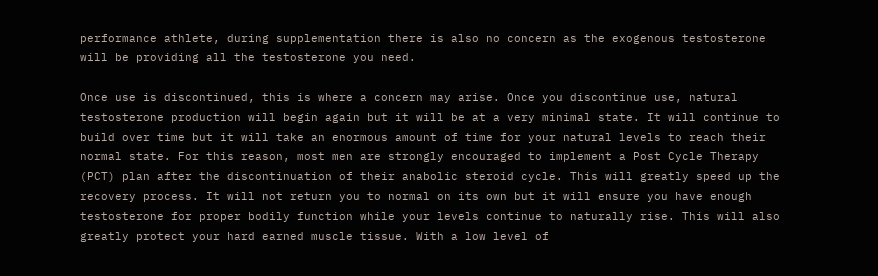performance athlete, during supplementation there is also no concern as the exogenous testosterone will be providing all the testosterone you need.

Once use is discontinued, this is where a concern may arise. Once you discontinue use, natural testosterone production will begin again but it will be at a very minimal state. It will continue to build over time but it will take an enormous amount of time for your natural levels to reach their normal state. For this reason, most men are strongly encouraged to implement a Post Cycle Therapy (PCT) plan after the discontinuation of their anabolic steroid cycle. This will greatly speed up the recovery process. It will not return you to normal on its own but it will ensure you have enough testosterone for proper bodily function while your levels continue to naturally rise. This will also greatly protect your hard earned muscle tissue. With a low level of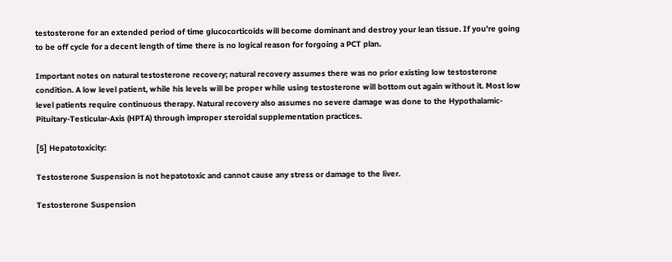testosterone for an extended period of time glucocorticoids will become dominant and destroy your lean tissue. If you’re going to be off cycle for a decent length of time there is no logical reason for forgoing a PCT plan.

Important notes on natural testosterone recovery; natural recovery assumes there was no prior existing low testosterone condition. A low level patient, while his levels will be proper while using testosterone will bottom out again without it. Most low level patients require continuous therapy. Natural recovery also assumes no severe damage was done to the Hypothalamic-Pituitary-Testicular-Axis (HPTA) through improper steroidal supplementation practices.

[5] Hepatotoxicity:

Testosterone Suspension is not hepatotoxic and cannot cause any stress or damage to the liver.

Testosterone Suspension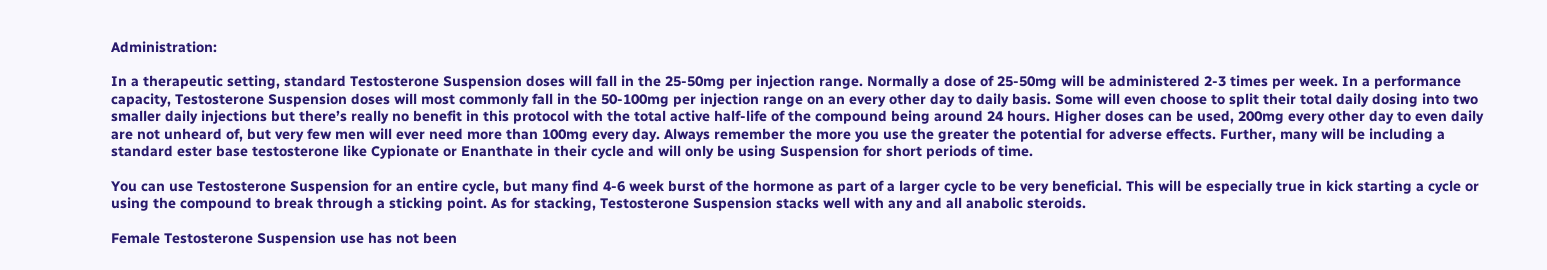Administration:

In a therapeutic setting, standard Testosterone Suspension doses will fall in the 25-50mg per injection range. Normally a dose of 25-50mg will be administered 2-3 times per week. In a performance capacity, Testosterone Suspension doses will most commonly fall in the 50-100mg per injection range on an every other day to daily basis. Some will even choose to split their total daily dosing into two smaller daily injections but there’s really no benefit in this protocol with the total active half-life of the compound being around 24 hours. Higher doses can be used, 200mg every other day to even daily are not unheard of, but very few men will ever need more than 100mg every day. Always remember the more you use the greater the potential for adverse effects. Further, many will be including a standard ester base testosterone like Cypionate or Enanthate in their cycle and will only be using Suspension for short periods of time.

You can use Testosterone Suspension for an entire cycle, but many find 4-6 week burst of the hormone as part of a larger cycle to be very beneficial. This will be especially true in kick starting a cycle or using the compound to break through a sticking point. As for stacking, Testosterone Suspension stacks well with any and all anabolic steroids.

Female Testosterone Suspension use has not been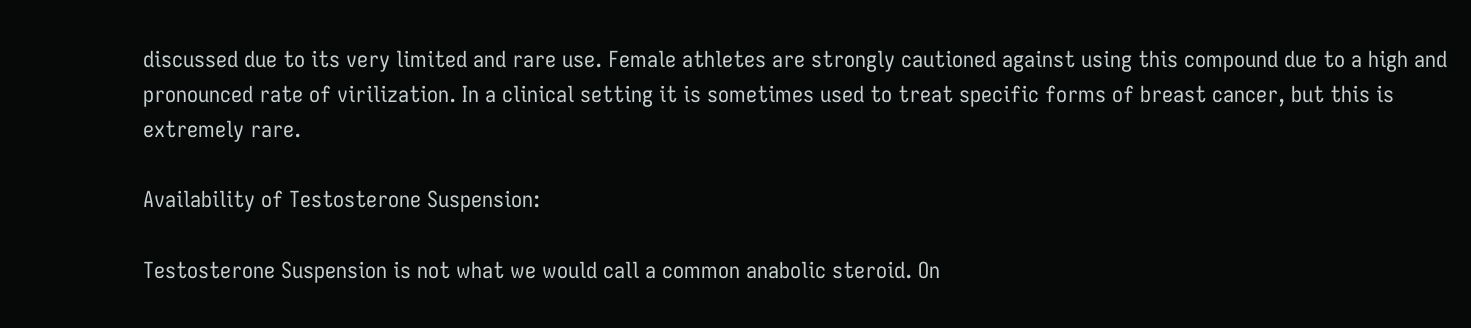discussed due to its very limited and rare use. Female athletes are strongly cautioned against using this compound due to a high and pronounced rate of virilization. In a clinical setting it is sometimes used to treat specific forms of breast cancer, but this is extremely rare.

Availability of Testosterone Suspension:

Testosterone Suspension is not what we would call a common anabolic steroid. On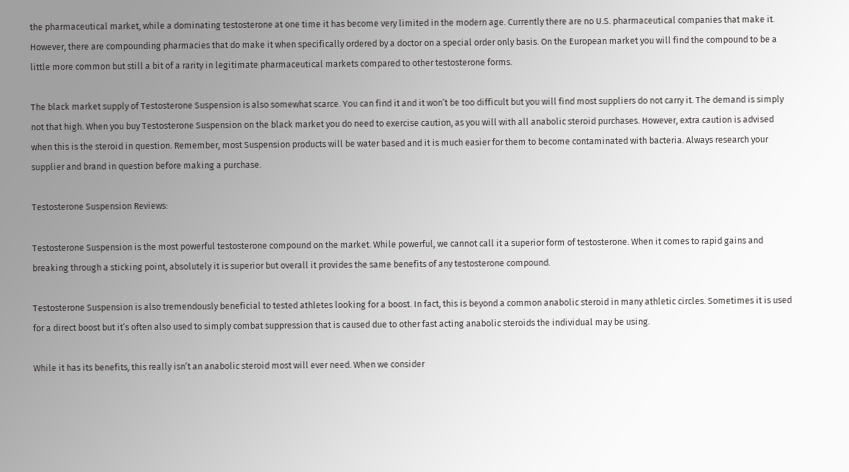the pharmaceutical market, while a dominating testosterone at one time it has become very limited in the modern age. Currently there are no U.S. pharmaceutical companies that make it. However, there are compounding pharmacies that do make it when specifically ordered by a doctor on a special order only basis. On the European market you will find the compound to be a little more common but still a bit of a rarity in legitimate pharmaceutical markets compared to other testosterone forms.

The black market supply of Testosterone Suspension is also somewhat scarce. You can find it and it won’t be too difficult but you will find most suppliers do not carry it. The demand is simply not that high. When you buy Testosterone Suspension on the black market you do need to exercise caution, as you will with all anabolic steroid purchases. However, extra caution is advised when this is the steroid in question. Remember, most Suspension products will be water based and it is much easier for them to become contaminated with bacteria. Always research your supplier and brand in question before making a purchase.

Testosterone Suspension Reviews:

Testosterone Suspension is the most powerful testosterone compound on the market. While powerful, we cannot call it a superior form of testosterone. When it comes to rapid gains and breaking through a sticking point, absolutely it is superior but overall it provides the same benefits of any testosterone compound.

Testosterone Suspension is also tremendously beneficial to tested athletes looking for a boost. In fact, this is beyond a common anabolic steroid in many athletic circles. Sometimes it is used for a direct boost but it’s often also used to simply combat suppression that is caused due to other fast acting anabolic steroids the individual may be using.

While it has its benefits, this really isn’t an anabolic steroid most will ever need. When we consider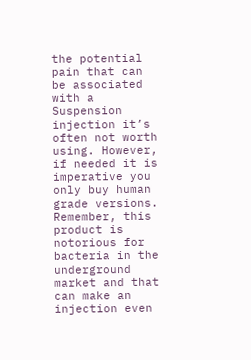the potential pain that can be associated with a Suspension injection it’s often not worth using. However, if needed it is imperative you only buy human grade versions. Remember, this product is notorious for bacteria in the underground market and that can make an injection even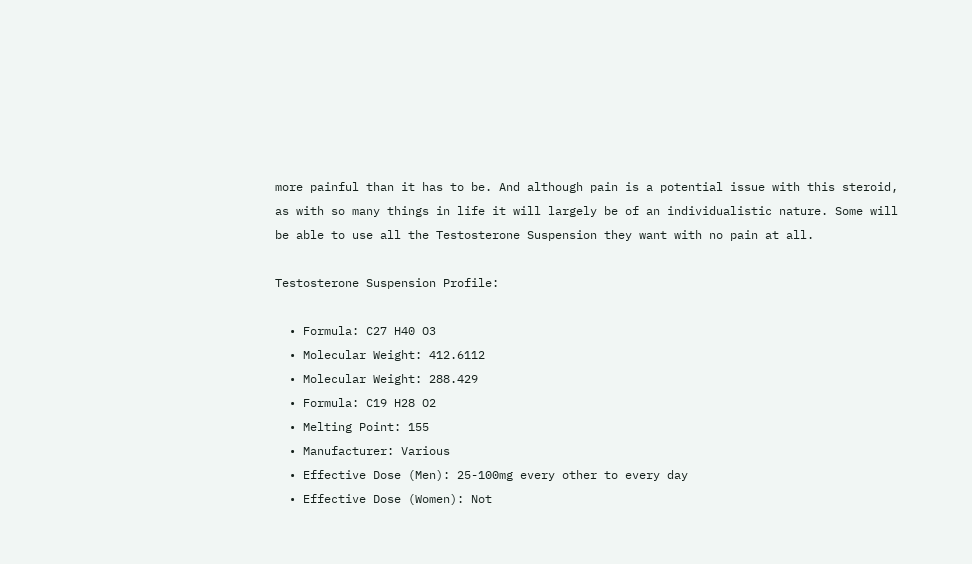more painful than it has to be. And although pain is a potential issue with this steroid, as with so many things in life it will largely be of an individualistic nature. Some will be able to use all the Testosterone Suspension they want with no pain at all.

Testosterone Suspension Profile:

  • Formula: C27 H40 O3
  • Molecular Weight: 412.6112
  • Molecular Weight: 288.429
  • Formula: C19 H28 O2
  • Melting Point: 155
  • Manufacturer: Various
  • Effective Dose (Men): 25-100mg every other to every day
  • Effective Dose (Women): Not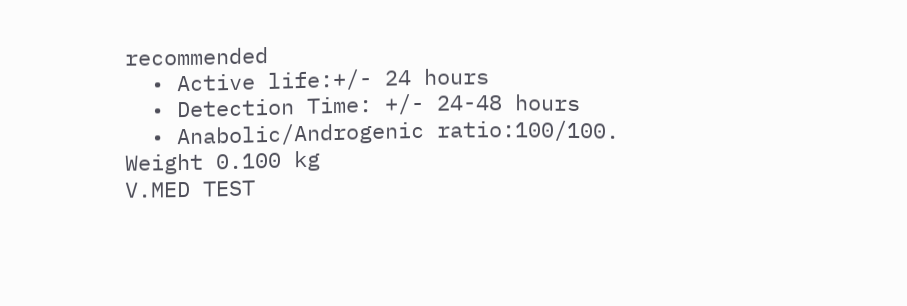recommended
  • Active life:+/- 24 hours
  • Detection Time: +/- 24-48 hours
  • Anabolic/Androgenic ratio:100/100.
Weight 0.100 kg
V.MED TEST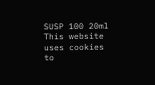SUSP 100 20ml
This website uses cookies to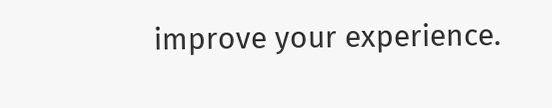improve your experience.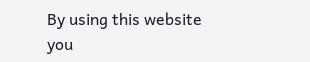By using this website you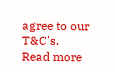agree to our T&C's.
Read more